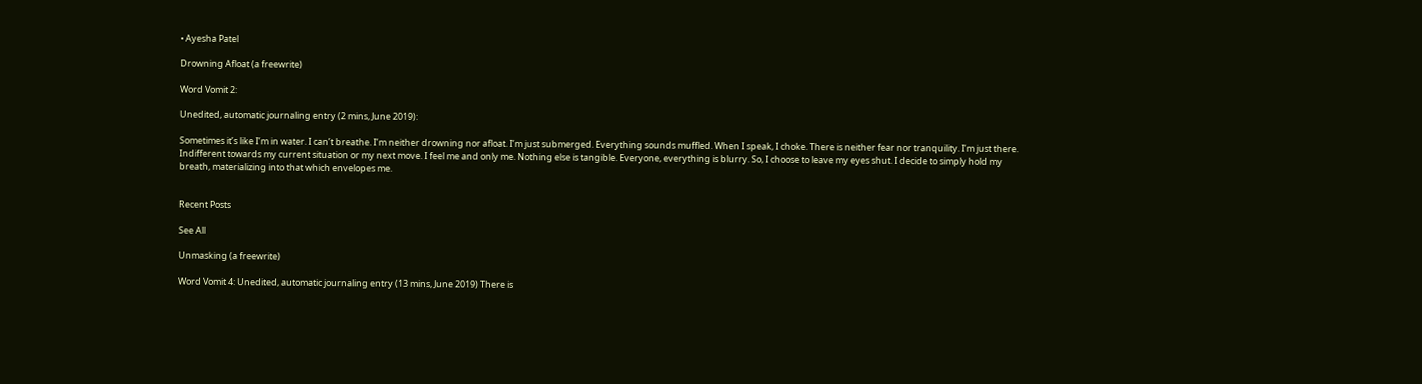• Ayesha Patel

Drowning Afloat (a freewrite)

Word Vomit 2:

Unedited, automatic journaling entry (2 mins, June 2019):

Sometimes it’s like I’m in water. I can’t breathe. I’m neither drowning nor afloat. I’m just submerged. Everything sounds muffled. When I speak, I choke. There is neither fear nor tranquility. I’m just there. Indifferent towards my current situation or my next move. I feel me and only me. Nothing else is tangible. Everyone, everything is blurry. So, I choose to leave my eyes shut. I decide to simply hold my breath, materializing into that which envelopes me.


Recent Posts

See All

Unmasking (a freewrite)

Word Vomit 4: Unedited, automatic journaling entry (13 mins, June 2019) There is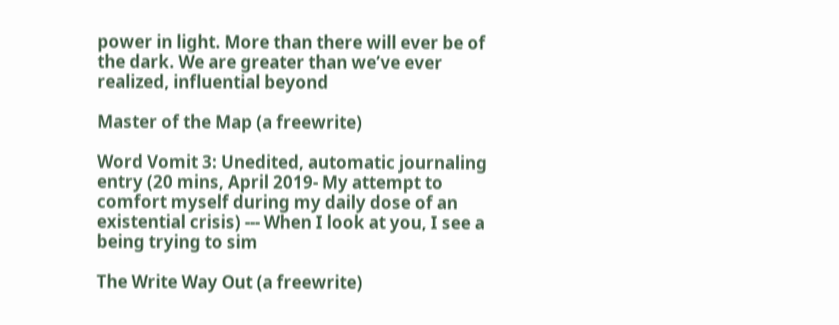power in light. More than there will ever be of the dark. We are greater than we’ve ever realized, influential beyond

Master of the Map (a freewrite)

Word Vomit 3: Unedited, automatic journaling entry (20 mins, April 2019- My attempt to comfort myself during my daily dose of an existential crisis) --- When I look at you, I see a being trying to sim

The Write Way Out (a freewrite)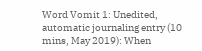Word Vomit 1: Unedited, automatic journaling entry (10 mins, May 2019): When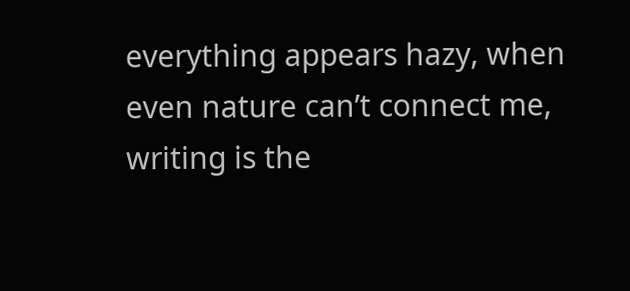everything appears hazy, when even nature can’t connect me, writing is the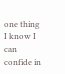one thing I know I can confide in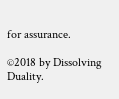for assurance.

©2018 by Dissolving Duality.